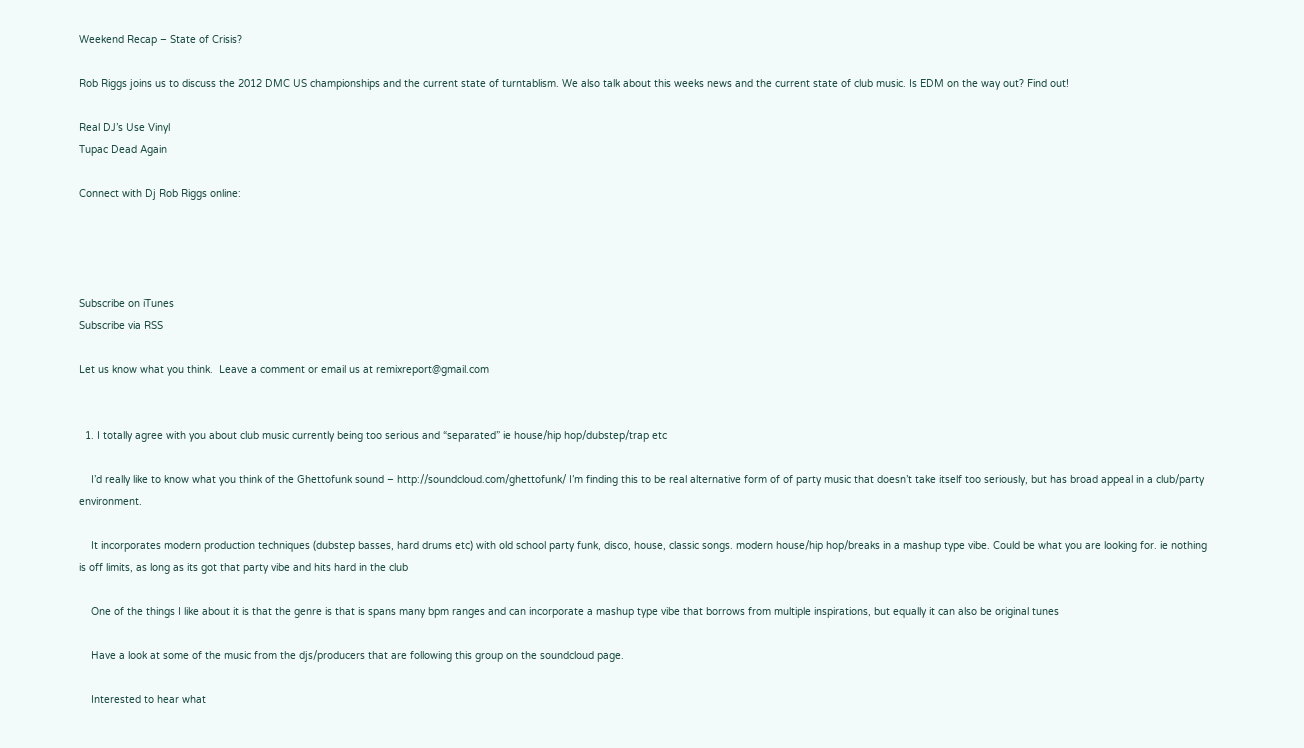Weekend Recap – State of Crisis?

Rob Riggs joins us to discuss the 2012 DMC US championships and the current state of turntablism. We also talk about this weeks news and the current state of club music. Is EDM on the way out? Find out!

Real DJ’s Use Vinyl
Tupac Dead Again

Connect with Dj Rob Riggs online:




Subscribe on iTunes
Subscribe via RSS

Let us know what you think.  Leave a comment or email us at remixreport@gmail.com


  1. I totally agree with you about club music currently being too serious and “separated” ie house/hip hop/dubstep/trap etc

    I’d really like to know what you think of the Ghettofunk sound – http://soundcloud.com/ghettofunk/ I’m finding this to be real alternative form of of party music that doesn’t take itself too seriously, but has broad appeal in a club/party environment.

    It incorporates modern production techniques (dubstep basses, hard drums etc) with old school party funk, disco, house, classic songs. modern house/hip hop/breaks in a mashup type vibe. Could be what you are looking for. ie nothing is off limits, as long as its got that party vibe and hits hard in the club

    One of the things I like about it is that the genre is that is spans many bpm ranges and can incorporate a mashup type vibe that borrows from multiple inspirations, but equally it can also be original tunes

    Have a look at some of the music from the djs/producers that are following this group on the soundcloud page.

    Interested to hear what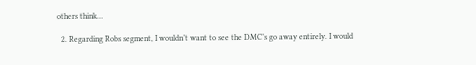others think…

  2. Regarding Robs segment, I wouldn’t want to see the DMC’s go away entirely. I would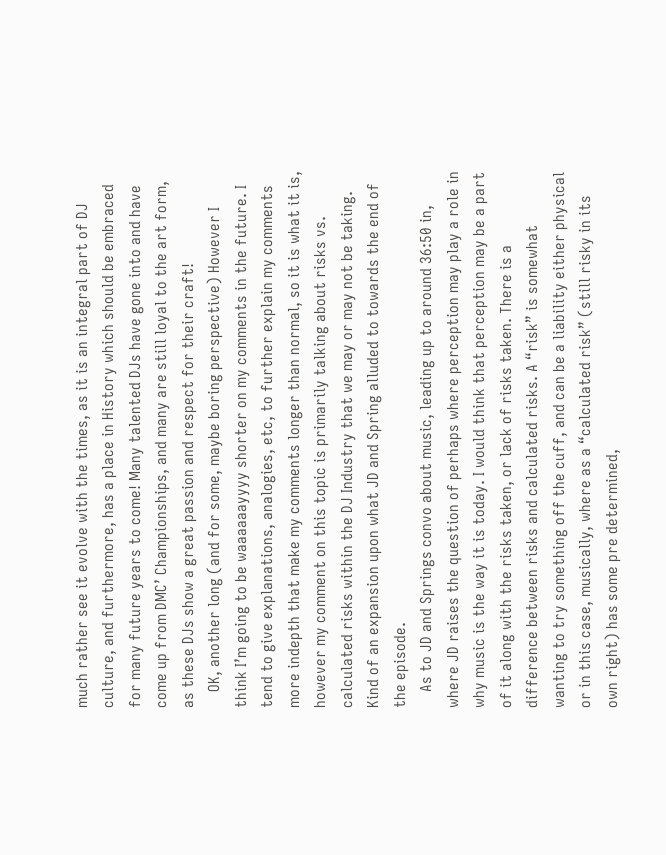much rather see it evolve with the times, as it is an integral part of DJ culture, and furthermore, has a place in History which should be embraced for many future years to come! Many talented DJs have gone into and have come up from DMC’ Championships, and many are still loyal to the art form, as these DJs show a great passion and respect for their craft!
    OK, another long (and for some, maybe boring perspective) However I think I’m going to be waaaaaayyyy shorter on my comments in the future. I tend to give explanations, analogies, etc, to further explain my comments more indepth that make my comments longer than normal, so it is what it is, however my comment on this topic is primarily talking about risks vs. calculated risks within the DJ Industry that we may or may not be taking. Kind of an expansion upon what JD and Spring alluded to towards the end of the episode.
    As to JD and Springs convo about music, leading up to around 36:50 in, where JD raises the question of perhaps where perception may play a role in why music is the way it is today. I would think that perception may be a part of it along with the risks taken, or lack of risks taken. There is a difference between risks and calculated risks. A “risk” is somewhat wanting to try something off the cuff, and can be a liability either physical or in this case, musically, where as a “calculated risk” (still risky in its own right) has some pre determined,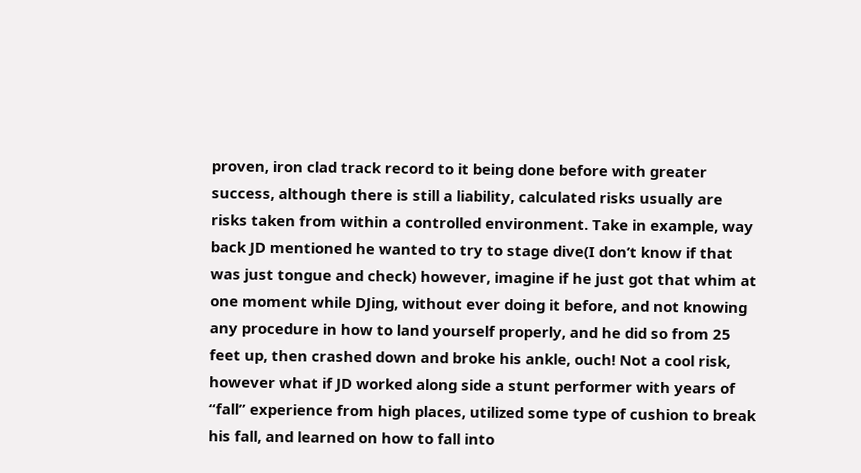proven, iron clad track record to it being done before with greater success, although there is still a liability, calculated risks usually are risks taken from within a controlled environment. Take in example, way back JD mentioned he wanted to try to stage dive(I don’t know if that was just tongue and check) however, imagine if he just got that whim at one moment while DJing, without ever doing it before, and not knowing any procedure in how to land yourself properly, and he did so from 25 feet up, then crashed down and broke his ankle, ouch! Not a cool risk, however what if JD worked along side a stunt performer with years of “fall” experience from high places, utilized some type of cushion to break his fall, and learned on how to fall into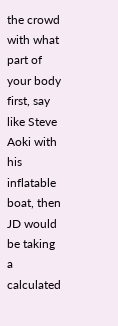the crowd with what part of your body first, say like Steve Aoki with his inflatable boat, then JD would be taking a calculated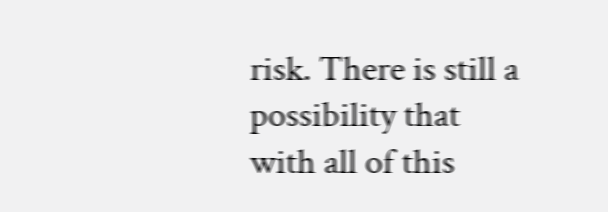risk. There is still a possibility that with all of this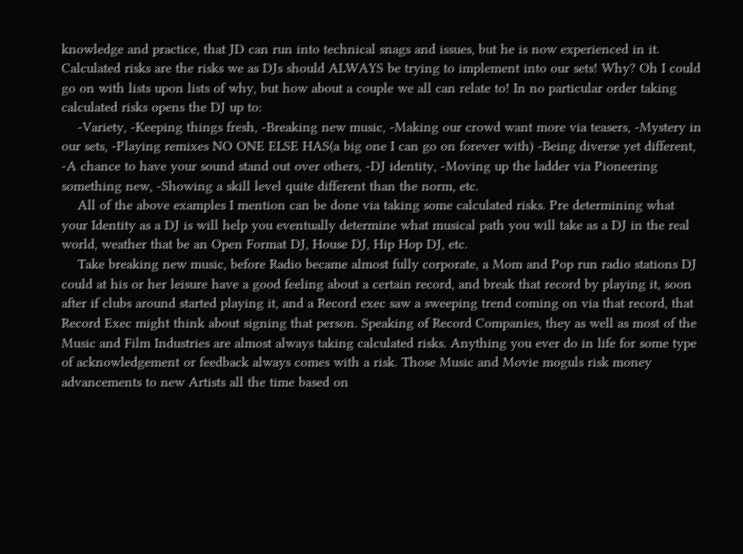knowledge and practice, that JD can run into technical snags and issues, but he is now experienced in it. Calculated risks are the risks we as DJs should ALWAYS be trying to implement into our sets! Why? Oh I could go on with lists upon lists of why, but how about a couple we all can relate to! In no particular order taking calculated risks opens the DJ up to:
    -Variety, -Keeping things fresh, -Breaking new music, -Making our crowd want more via teasers, -Mystery in our sets, -Playing remixes NO ONE ELSE HAS(a big one I can go on forever with) -Being diverse yet different, -A chance to have your sound stand out over others, -DJ identity, -Moving up the ladder via Pioneering something new, -Showing a skill level quite different than the norm, etc.
    All of the above examples I mention can be done via taking some calculated risks. Pre determining what your Identity as a DJ is will help you eventually determine what musical path you will take as a DJ in the real world, weather that be an Open Format DJ, House DJ, Hip Hop DJ, etc.
    Take breaking new music, before Radio became almost fully corporate, a Mom and Pop run radio stations DJ could at his or her leisure have a good feeling about a certain record, and break that record by playing it, soon after if clubs around started playing it, and a Record exec saw a sweeping trend coming on via that record, that Record Exec might think about signing that person. Speaking of Record Companies, they as well as most of the Music and Film Industries are almost always taking calculated risks. Anything you ever do in life for some type of acknowledgement or feedback always comes with a risk. Those Music and Movie moguls risk money advancements to new Artists all the time based on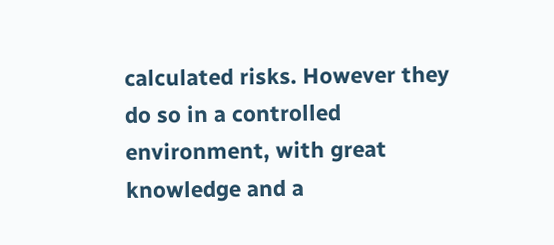calculated risks. However they do so in a controlled environment, with great knowledge and a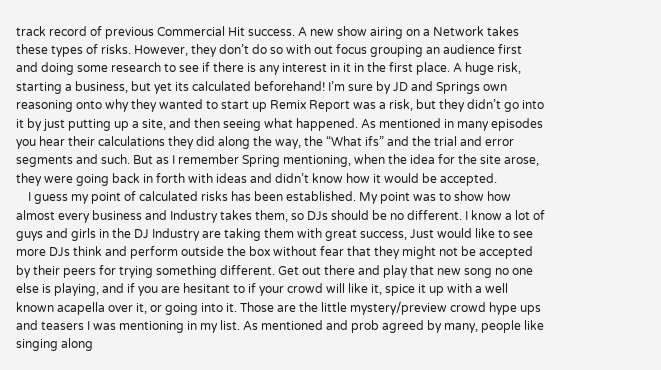track record of previous Commercial Hit success. A new show airing on a Network takes these types of risks. However, they don’t do so with out focus grouping an audience first and doing some research to see if there is any interest in it in the first place. A huge risk, starting a business, but yet its calculated beforehand! I’m sure by JD and Springs own reasoning onto why they wanted to start up Remix Report was a risk, but they didn’t go into it by just putting up a site, and then seeing what happened. As mentioned in many episodes you hear their calculations they did along the way, the “What ifs” and the trial and error segments and such. But as I remember Spring mentioning, when the idea for the site arose, they were going back in forth with ideas and didn’t know how it would be accepted.
    I guess my point of calculated risks has been established. My point was to show how almost every business and Industry takes them, so DJs should be no different. I know a lot of guys and girls in the DJ Industry are taking them with great success, Just would like to see more DJs think and perform outside the box without fear that they might not be accepted by their peers for trying something different. Get out there and play that new song no one else is playing, and if you are hesitant to if your crowd will like it, spice it up with a well known acapella over it, or going into it. Those are the little mystery/preview crowd hype ups and teasers I was mentioning in my list. As mentioned and prob agreed by many, people like singing along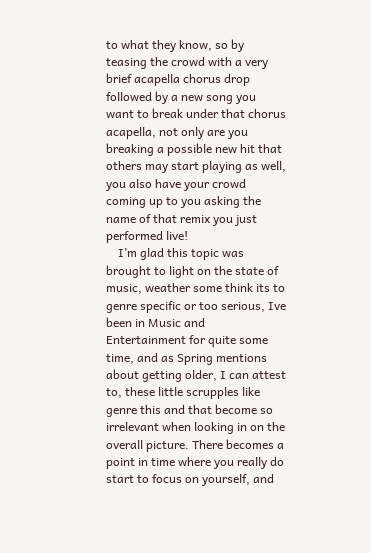to what they know, so by teasing the crowd with a very brief acapella chorus drop followed by a new song you want to break under that chorus acapella, not only are you breaking a possible new hit that others may start playing as well, you also have your crowd coming up to you asking the name of that remix you just performed live!
    I’m glad this topic was brought to light on the state of music, weather some think its to genre specific or too serious, Ive been in Music and Entertainment for quite some time, and as Spring mentions about getting older, I can attest to, these little scrupples like genre this and that become so irrelevant when looking in on the overall picture. There becomes a point in time where you really do start to focus on yourself, and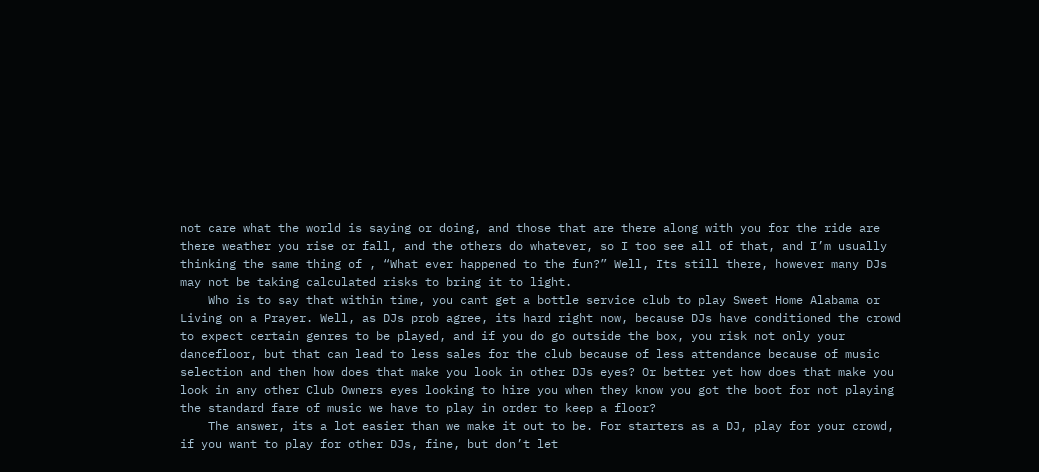not care what the world is saying or doing, and those that are there along with you for the ride are there weather you rise or fall, and the others do whatever, so I too see all of that, and I’m usually thinking the same thing of , “What ever happened to the fun?” Well, Its still there, however many DJs may not be taking calculated risks to bring it to light.
    Who is to say that within time, you cant get a bottle service club to play Sweet Home Alabama or Living on a Prayer. Well, as DJs prob agree, its hard right now, because DJs have conditioned the crowd to expect certain genres to be played, and if you do go outside the box, you risk not only your dancefloor, but that can lead to less sales for the club because of less attendance because of music selection and then how does that make you look in other DJs eyes? Or better yet how does that make you look in any other Club Owners eyes looking to hire you when they know you got the boot for not playing the standard fare of music we have to play in order to keep a floor?
    The answer, its a lot easier than we make it out to be. For starters as a DJ, play for your crowd, if you want to play for other DJs, fine, but don’t let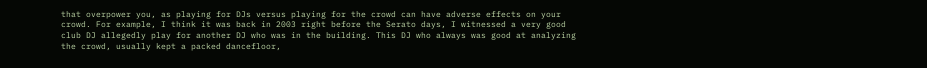that overpower you, as playing for DJs versus playing for the crowd can have adverse effects on your crowd. For example, I think it was back in 2003 right before the Serato days, I witnessed a very good club DJ allegedly play for another DJ who was in the building. This DJ who always was good at analyzing the crowd, usually kept a packed dancefloor,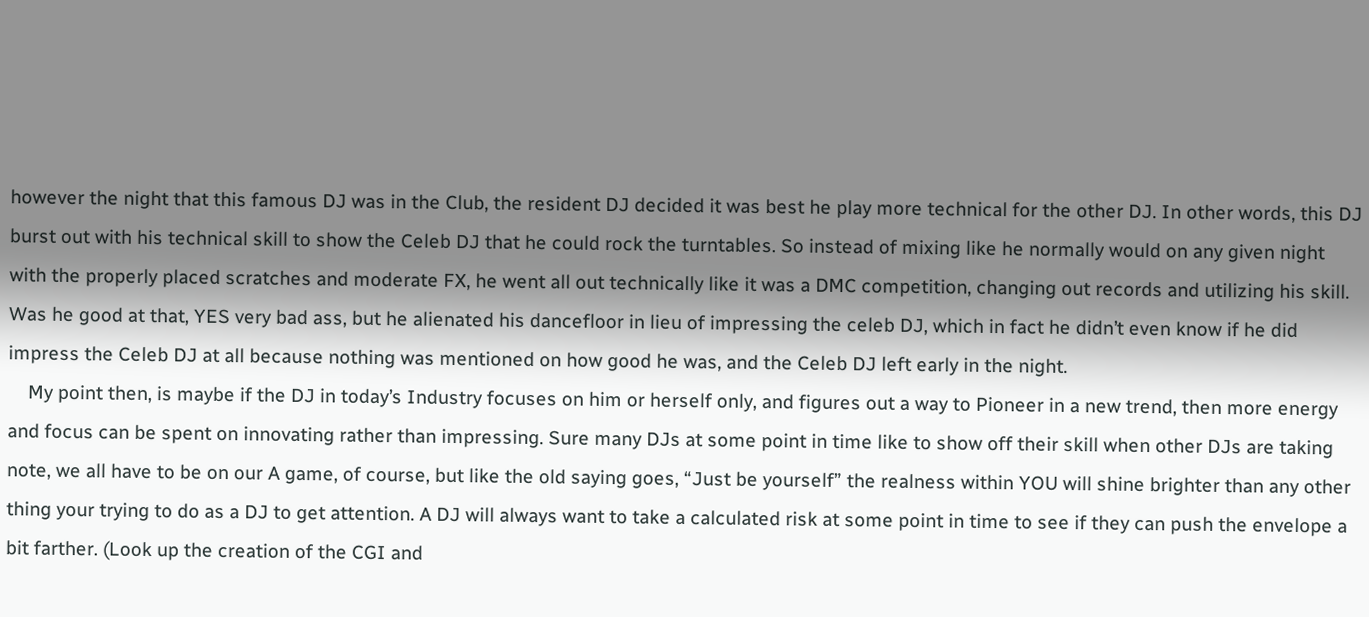however the night that this famous DJ was in the Club, the resident DJ decided it was best he play more technical for the other DJ. In other words, this DJ burst out with his technical skill to show the Celeb DJ that he could rock the turntables. So instead of mixing like he normally would on any given night with the properly placed scratches and moderate FX, he went all out technically like it was a DMC competition, changing out records and utilizing his skill. Was he good at that, YES very bad ass, but he alienated his dancefloor in lieu of impressing the celeb DJ, which in fact he didn’t even know if he did impress the Celeb DJ at all because nothing was mentioned on how good he was, and the Celeb DJ left early in the night.
    My point then, is maybe if the DJ in today’s Industry focuses on him or herself only, and figures out a way to Pioneer in a new trend, then more energy and focus can be spent on innovating rather than impressing. Sure many DJs at some point in time like to show off their skill when other DJs are taking note, we all have to be on our A game, of course, but like the old saying goes, “Just be yourself” the realness within YOU will shine brighter than any other thing your trying to do as a DJ to get attention. A DJ will always want to take a calculated risk at some point in time to see if they can push the envelope a bit farther. (Look up the creation of the CGI and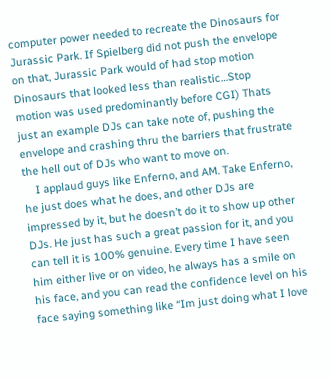computer power needed to recreate the Dinosaurs for Jurassic Park. If Spielberg did not push the envelope on that, Jurassic Park would of had stop motion Dinosaurs that looked less than realistic…Stop motion was used predominantly before CGI) Thats just an example DJs can take note of, pushing the envelope and crashing thru the barriers that frustrate the hell out of DJs who want to move on.
    I applaud guys like Enferno, and AM. Take Enferno, he just does what he does, and other DJs are impressed by it, but he doesn’t do it to show up other DJs. He just has such a great passion for it, and you can tell it is 100% genuine. Every time I have seen him either live or on video, he always has a smile on his face, and you can read the confidence level on his face saying something like “Im just doing what I love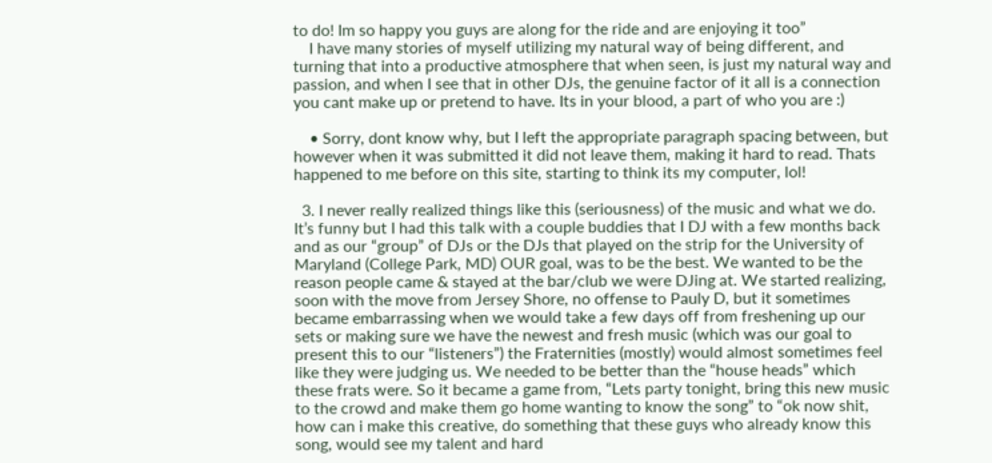to do! Im so happy you guys are along for the ride and are enjoying it too”
    I have many stories of myself utilizing my natural way of being different, and turning that into a productive atmosphere that when seen, is just my natural way and passion, and when I see that in other DJs, the genuine factor of it all is a connection you cant make up or pretend to have. Its in your blood, a part of who you are :)

    • Sorry, dont know why, but I left the appropriate paragraph spacing between, but however when it was submitted it did not leave them, making it hard to read. Thats happened to me before on this site, starting to think its my computer, lol!

  3. I never really realized things like this (seriousness) of the music and what we do. It’s funny but I had this talk with a couple buddies that I DJ with a few months back and as our “group” of DJs or the DJs that played on the strip for the University of Maryland (College Park, MD) OUR goal, was to be the best. We wanted to be the reason people came & stayed at the bar/club we were DJing at. We started realizing, soon with the move from Jersey Shore, no offense to Pauly D, but it sometimes became embarrassing when we would take a few days off from freshening up our sets or making sure we have the newest and fresh music (which was our goal to present this to our “listeners”) the Fraternities (mostly) would almost sometimes feel like they were judging us. We needed to be better than the “house heads” which these frats were. So it became a game from, “Lets party tonight, bring this new music to the crowd and make them go home wanting to know the song” to “ok now shit, how can i make this creative, do something that these guys who already know this song, would see my talent and hard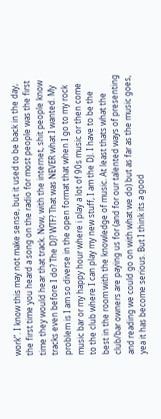work”. I know this may not make sense, but it used to be back in the day, the first time you heard a song on the radio for most people was the first time they would hear that track. Now, with the internet, shit people know tracks even before I do? The DJ? WTF? That was NEVER what I wanted. My problem is I am so diverse in the open format that when I go to my rock music bar or my happy hour where i play a lot of 90s music or then come to the club where I can play my new stuff, I am the DJ. I have to be the best in the room with the knowledge of music. At least thats what the club/bar owners are paying us for (and for our talented ways of presenting and reading we could go on with what we do) but as far as the music goes, yea it has become serious. But I think its a good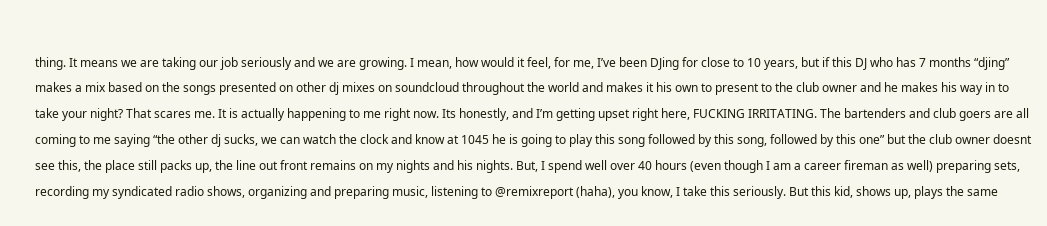thing. It means we are taking our job seriously and we are growing. I mean, how would it feel, for me, I’ve been DJing for close to 10 years, but if this DJ who has 7 months “djing” makes a mix based on the songs presented on other dj mixes on soundcloud throughout the world and makes it his own to present to the club owner and he makes his way in to take your night? That scares me. It is actually happening to me right now. Its honestly, and I’m getting upset right here, FUCKING IRRITATING. The bartenders and club goers are all coming to me saying “the other dj sucks, we can watch the clock and know at 1045 he is going to play this song followed by this song, followed by this one” but the club owner doesnt see this, the place still packs up, the line out front remains on my nights and his nights. But, I spend well over 40 hours (even though I am a career fireman as well) preparing sets, recording my syndicated radio shows, organizing and preparing music, listening to @remixreport (haha), you know, I take this seriously. But this kid, shows up, plays the same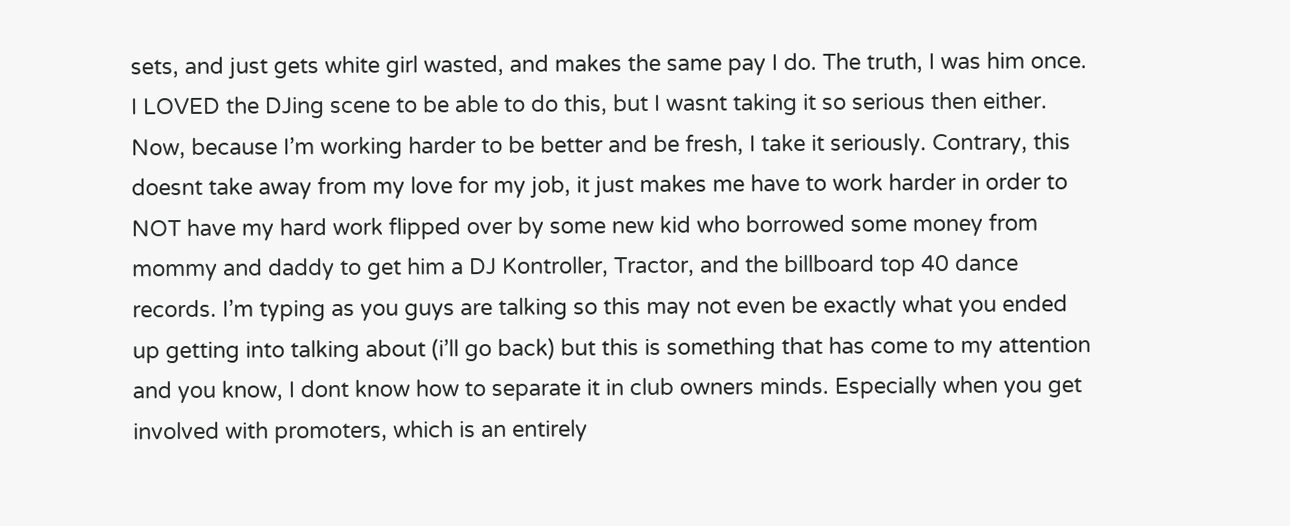sets, and just gets white girl wasted, and makes the same pay I do. The truth, I was him once. I LOVED the DJing scene to be able to do this, but I wasnt taking it so serious then either. Now, because I’m working harder to be better and be fresh, I take it seriously. Contrary, this doesnt take away from my love for my job, it just makes me have to work harder in order to NOT have my hard work flipped over by some new kid who borrowed some money from mommy and daddy to get him a DJ Kontroller, Tractor, and the billboard top 40 dance records. I’m typing as you guys are talking so this may not even be exactly what you ended up getting into talking about (i’ll go back) but this is something that has come to my attention and you know, I dont know how to separate it in club owners minds. Especially when you get involved with promoters, which is an entirely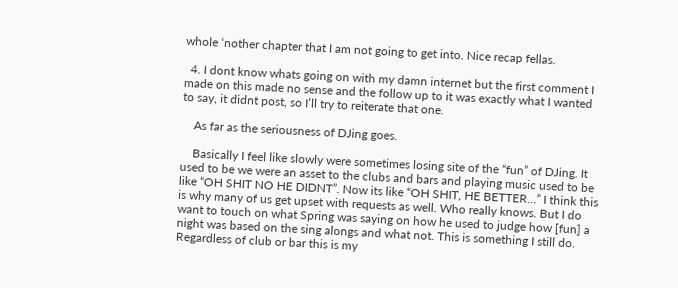whole ‘nother chapter that I am not going to get into. Nice recap fellas.

  4. I dont know whats going on with my damn internet but the first comment I made on this made no sense and the follow up to it was exactly what I wanted to say, it didnt post, so I’ll try to reiterate that one.

    As far as the seriousness of DJing goes.

    Basically I feel like slowly were sometimes losing site of the “fun” of DJing. It used to be we were an asset to the clubs and bars and playing music used to be like “OH SHIT NO HE DIDNT”. Now its like “OH SHIT, HE BETTER…” I think this is why many of us get upset with requests as well. Who really knows. But I do want to touch on what Spring was saying on how he used to judge how [fun] a night was based on the sing alongs and what not. This is something I still do. Regardless of club or bar this is my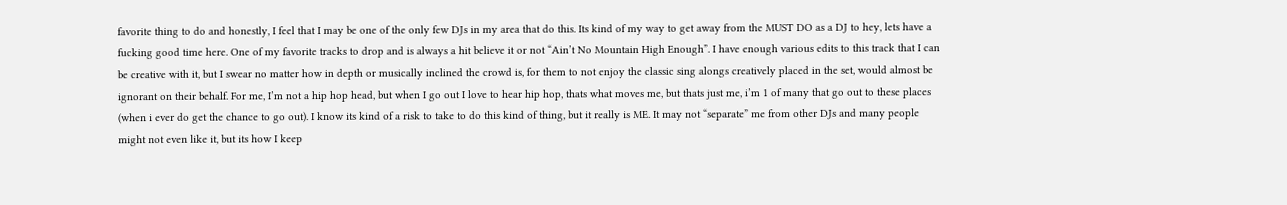favorite thing to do and honestly, I feel that I may be one of the only few DJs in my area that do this. Its kind of my way to get away from the MUST DO as a DJ to hey, lets have a fucking good time here. One of my favorite tracks to drop and is always a hit believe it or not “Ain’t No Mountain High Enough”. I have enough various edits to this track that I can be creative with it, but I swear no matter how in depth or musically inclined the crowd is, for them to not enjoy the classic sing alongs creatively placed in the set, would almost be ignorant on their behalf. For me, I’m not a hip hop head, but when I go out I love to hear hip hop, thats what moves me, but thats just me, i’m 1 of many that go out to these places (when i ever do get the chance to go out). I know its kind of a risk to take to do this kind of thing, but it really is ME. It may not “separate” me from other DJs and many people might not even like it, but its how I keep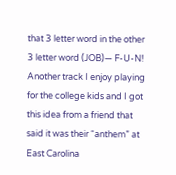that 3 letter word in the other 3 letter word (JOB)— F-U-N! Another track I enjoy playing for the college kids and I got this idea from a friend that said it was their “anthem” at East Carolina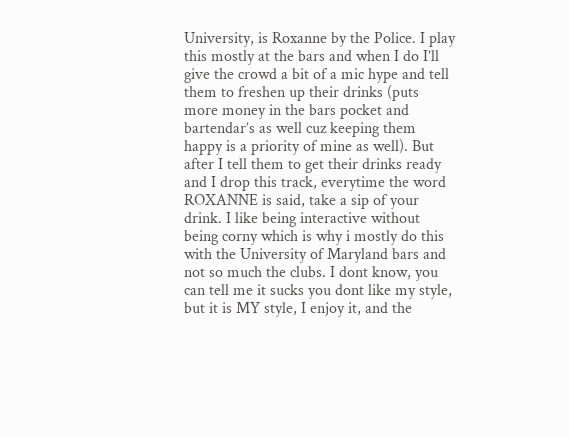University, is Roxanne by the Police. I play this mostly at the bars and when I do I’ll give the crowd a bit of a mic hype and tell them to freshen up their drinks (puts more money in the bars pocket and bartendar’s as well cuz keeping them happy is a priority of mine as well). But after I tell them to get their drinks ready and I drop this track, everytime the word ROXANNE is said, take a sip of your drink. I like being interactive without being corny which is why i mostly do this with the University of Maryland bars and not so much the clubs. I dont know, you can tell me it sucks you dont like my style, but it is MY style, I enjoy it, and the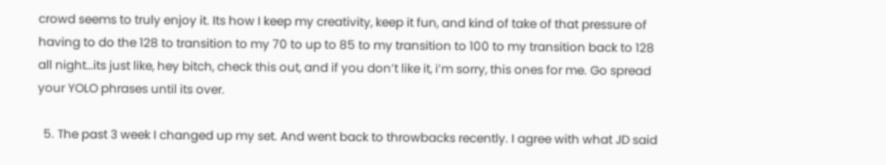crowd seems to truly enjoy it. Its how I keep my creativity, keep it fun, and kind of take of that pressure of having to do the 128 to transition to my 70 to up to 85 to my transition to 100 to my transition back to 128 all night…its just like, hey bitch, check this out, and if you don’t like it, i’m sorry, this ones for me. Go spread your YOLO phrases until its over.

  5. The past 3 week I changed up my set. And went back to throwbacks recently. I agree with what JD said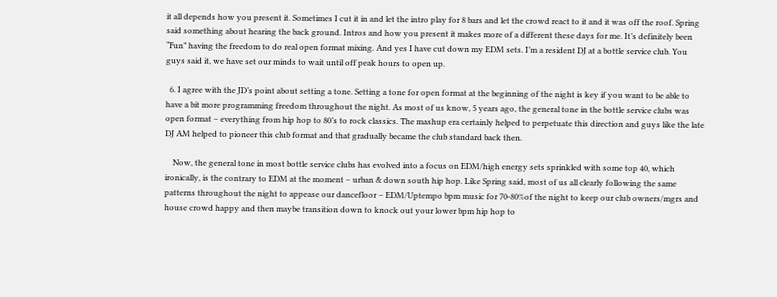it all depends how you present it. Sometimes I cut it in and let the intro play for 8 bars and let the crowd react to it and it was off the roof. Spring said something about hearing the back ground. Intros and how you present it makes more of a different these days for me. It’s definitely been “Fun” having the freedom to do real open format mixing. And yes I have cut down my EDM sets. I’m a resident DJ at a bottle service club. You guys said it, we have set our minds to wait until off peak hours to open up.

  6. I agree with the JD’s point about setting a tone. Setting a tone for open format at the beginning of the night is key if you want to be able to have a bit more programming freedom throughout the night. As most of us know, 5 years ago, the general tone in the bottle service clubs was open format – everything from hip hop to 80’s to rock classics. The mashup era certainly helped to perpetuate this direction and guys like the late DJ AM helped to pioneer this club format and that gradually became the club standard back then.

    Now, the general tone in most bottle service clubs has evolved into a focus on EDM/high energy sets sprinkled with some top 40, which ironically, is the contrary to EDM at the moment – urban & down south hip hop. Like Spring said, most of us all clearly following the same patterns throughout the night to appease our dancefloor – EDM/Uptempo bpm music for 70-80%of the night to keep our club owners/mgrs and house crowd happy and then maybe transition down to knock out your lower bpm hip hop to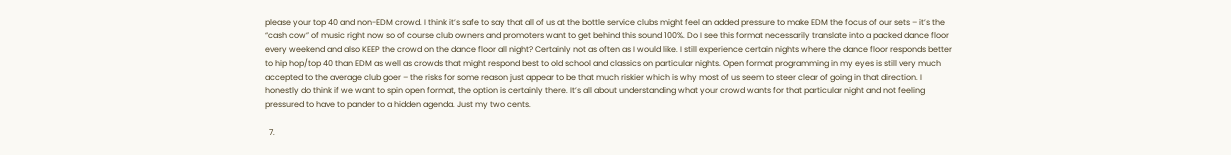please your top 40 and non-EDM crowd. I think it’s safe to say that all of us at the bottle service clubs might feel an added pressure to make EDM the focus of our sets – it’s the “cash cow” of music right now so of course club owners and promoters want to get behind this sound 100%. Do I see this format necessarily translate into a packed dance floor every weekend and also KEEP the crowd on the dance floor all night? Certainly not as often as I would like. I still experience certain nights where the dance floor responds better to hip hop/top 40 than EDM as well as crowds that might respond best to old school and classics on particular nights. Open format programming in my eyes is still very much accepted to the average club goer – the risks for some reason just appear to be that much riskier which is why most of us seem to steer clear of going in that direction. I honestly do think if we want to spin open format, the option is certainly there. It’s all about understanding what your crowd wants for that particular night and not feeling pressured to have to pander to a hidden agenda. Just my two cents.

  7.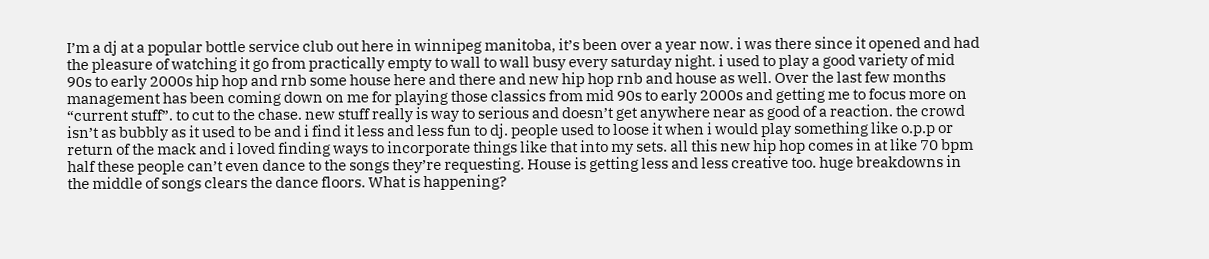I’m a dj at a popular bottle service club out here in winnipeg manitoba, it’s been over a year now. i was there since it opened and had the pleasure of watching it go from practically empty to wall to wall busy every saturday night. i used to play a good variety of mid 90s to early 2000s hip hop and rnb some house here and there and new hip hop rnb and house as well. Over the last few months management has been coming down on me for playing those classics from mid 90s to early 2000s and getting me to focus more on “current stuff”. to cut to the chase. new stuff really is way to serious and doesn’t get anywhere near as good of a reaction. the crowd isn’t as bubbly as it used to be and i find it less and less fun to dj. people used to loose it when i would play something like o.p.p or return of the mack and i loved finding ways to incorporate things like that into my sets. all this new hip hop comes in at like 70 bpm half these people can’t even dance to the songs they’re requesting. House is getting less and less creative too. huge breakdowns in the middle of songs clears the dance floors. What is happening?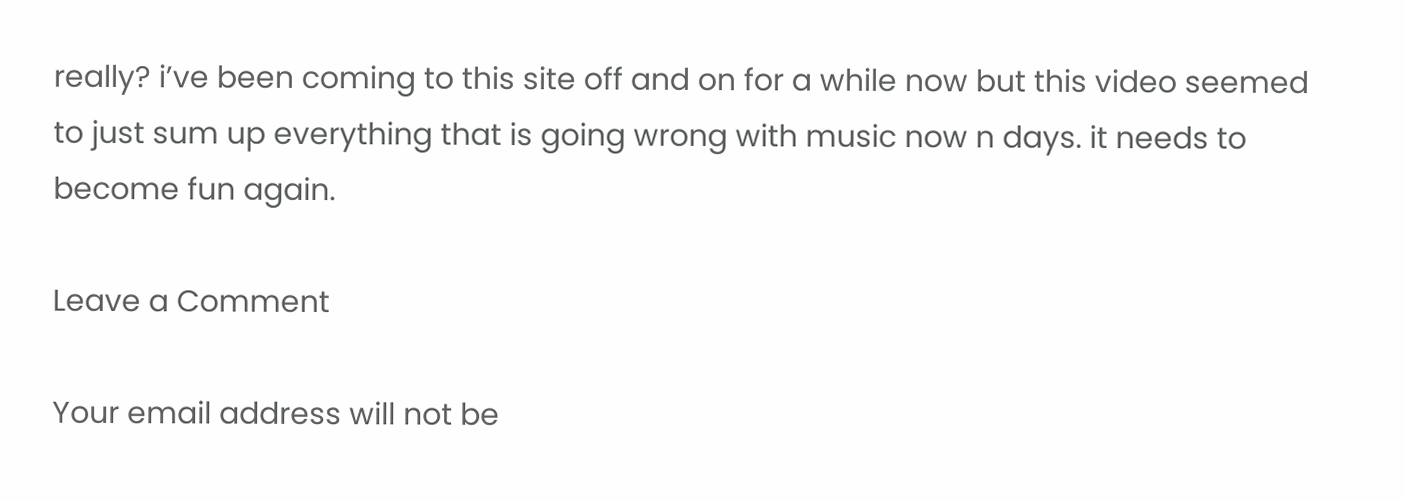really? i’ve been coming to this site off and on for a while now but this video seemed to just sum up everything that is going wrong with music now n days. it needs to become fun again.

Leave a Comment

Your email address will not be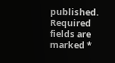published. Required fields are marked *